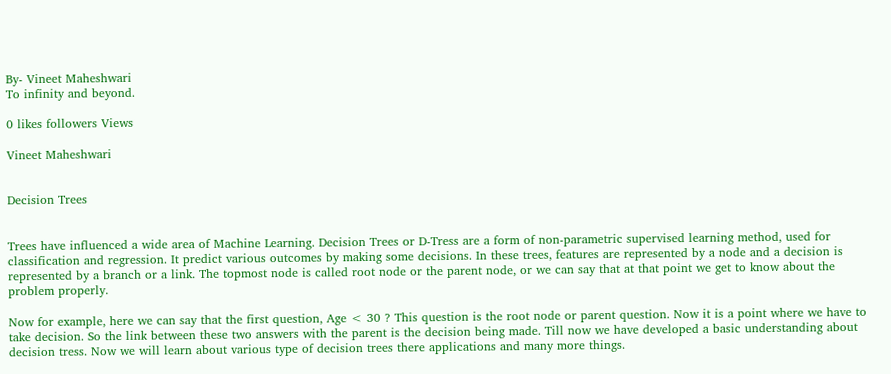By- Vineet Maheshwari
To infinity and beyond.

0 likes followers Views

Vineet Maheshwari


Decision Trees


Trees have influenced a wide area of Machine Learning. Decision Trees or D-Tress are a form of non-parametric supervised learning method, used for classification and regression. It predict various outcomes by making some decisions. In these trees, features are represented by a node and a decision is represented by a branch or a link. The topmost node is called root node or the parent node, or we can say that at that point we get to know about the problem properly.

Now for example, here we can say that the first question, Age < 30 ? This question is the root node or parent question. Now it is a point where we have to take decision. So the link between these two answers with the parent is the decision being made. Till now we have developed a basic understanding about decision tress. Now we will learn about various type of decision trees there applications and many more things.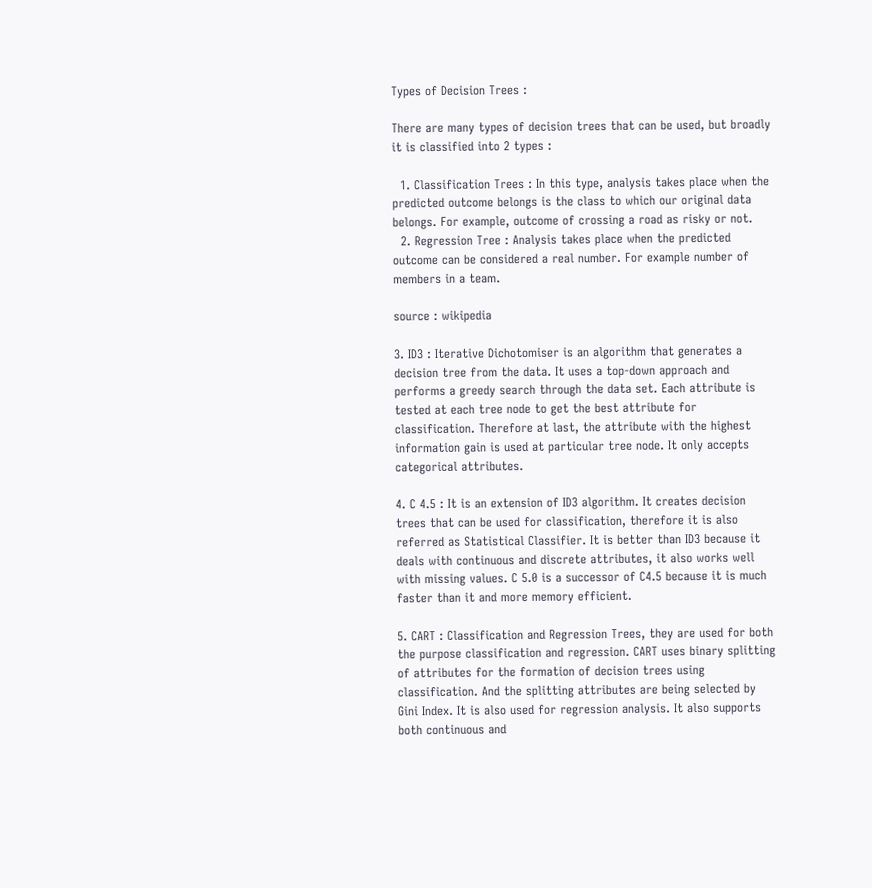Types of Decision Trees :

There are many types of decision trees that can be used, but broadly it is classified into 2 types :

  1. Classification Trees : In this type, analysis takes place when the predicted outcome belongs is the class to which our original data belongs. For example, outcome of crossing a road as risky or not.
  2. Regression Tree : Analysis takes place when the predicted outcome can be considered a real number. For example number of members in a team.

source : wikipedia

3. ID3 : Iterative Dichotomiser is an algorithm that generates a decision tree from the data. It uses a top-down approach and performs a greedy search through the data set. Each attribute is tested at each tree node to get the best attribute for classification. Therefore at last, the attribute with the highest information gain is used at particular tree node. It only accepts categorical attributes.

4. C 4.5 : It is an extension of ID3 algorithm. It creates decision trees that can be used for classification, therefore it is also referred as Statistical Classifier. It is better than ID3 because it deals with continuous and discrete attributes, it also works well with missing values. C 5.0 is a successor of C4.5 because it is much faster than it and more memory efficient.

5. CART : Classification and Regression Trees, they are used for both the purpose classification and regression. CART uses binary splitting of attributes for the formation of decision trees using classification. And the splitting attributes are being selected by Gini Index. It is also used for regression analysis. It also supports both continuous and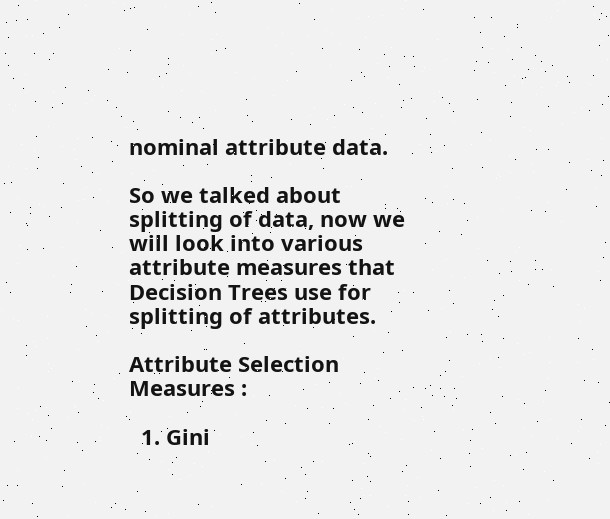nominal attribute data.

So we talked about splitting of data, now we will look into various attribute measures that Decision Trees use for splitting of attributes.

Attribute Selection Measures :

  1. Gini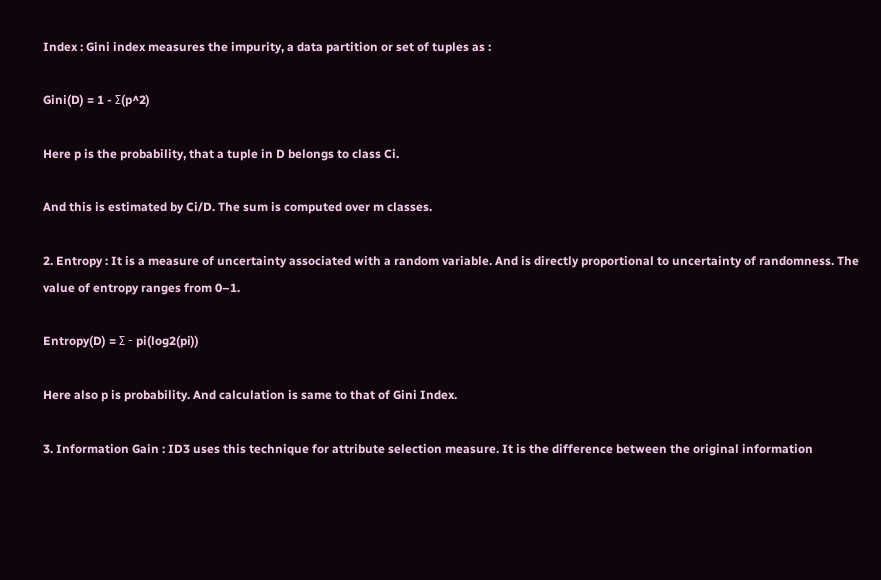Index : Gini index measures the impurity, a data partition or set of tuples as :

Gini(D) = 1 - Σ(p^2)

Here p is the probability, that a tuple in D belongs to class Ci.

And this is estimated by Ci/D. The sum is computed over m classes.

2. Entropy : It is a measure of uncertainty associated with a random variable. And is directly proportional to uncertainty of randomness. The value of entropy ranges from 0–1.

Entropy(D) = Σ - pi(log2(pi))

Here also p is probability. And calculation is same to that of Gini Index.

3. Information Gain : ID3 uses this technique for attribute selection measure. It is the difference between the original information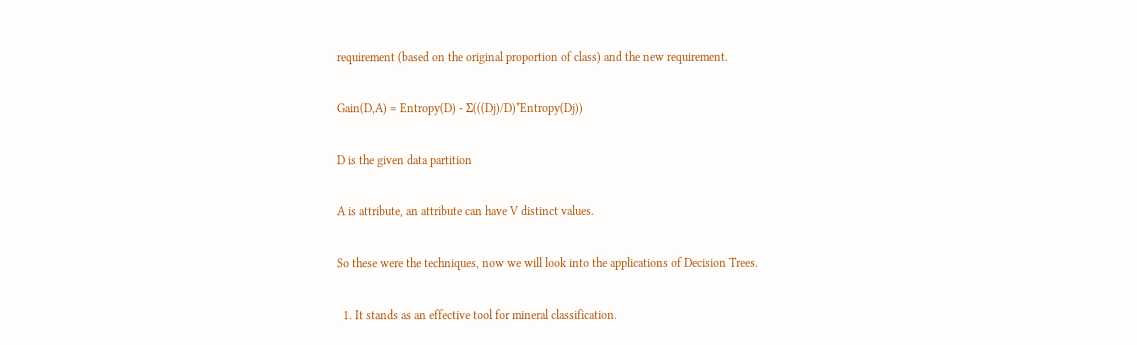requirement (based on the original proportion of class) and the new requirement.

Gain(D,A) = Entropy(D) - Σ(((Dj)/D)*Entropy(Dj))

D is the given data partition

A is attribute, an attribute can have V distinct values.

So these were the techniques, now we will look into the applications of Decision Trees.

  1. It stands as an effective tool for mineral classification.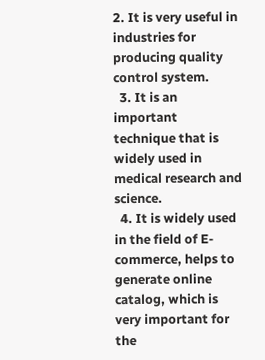2. It is very useful in industries for producing quality control system.
  3. It is an important technique that is widely used in medical research and science.
  4. It is widely used in the field of E-commerce, helps to generate online catalog, which is very important for the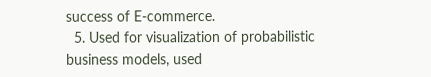success of E-commerce.
  5. Used for visualization of probabilistic business models, used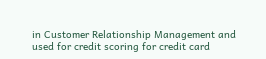in Customer Relationship Management and used for credit scoring for credit card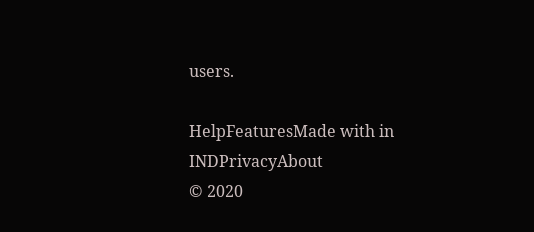users.

HelpFeaturesMade with in INDPrivacyAbout
© 2020